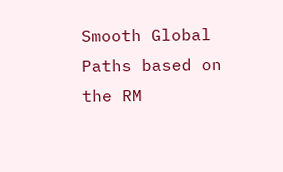Smooth Global Paths based on the RM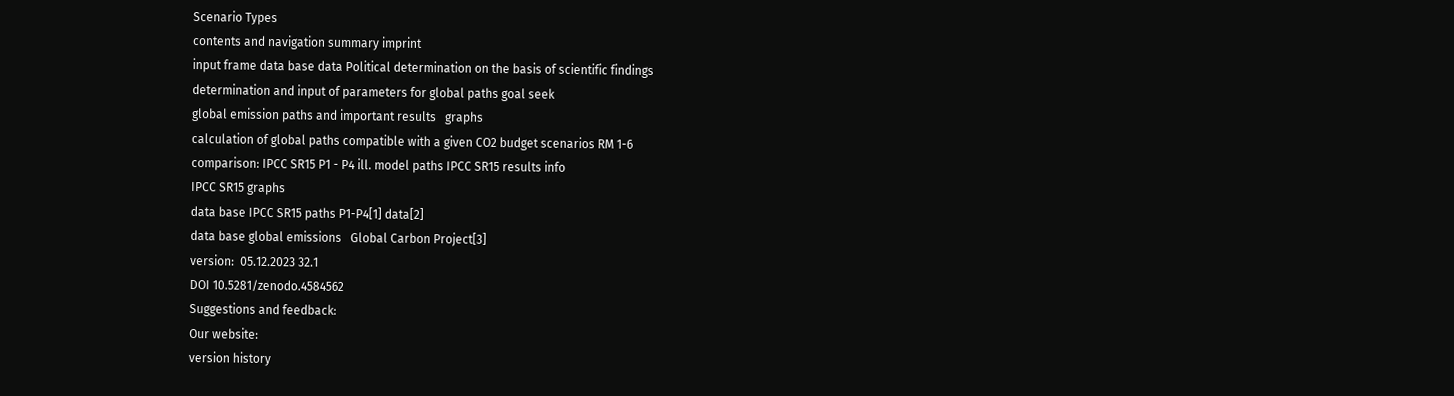Scenario Types
contents and navigation summary imprint
input frame data base data Political determination on the basis of scientific findings
determination and input of parameters for global paths goal seek
global emission paths and important results   graphs
calculation of global paths compatible with a given CO2 budget scenarios RM 1-6
comparison: IPCC SR15 P1 - P4 ill. model paths IPCC SR15 results info
IPCC SR15 graphs
data base IPCC SR15 paths P1-P4[1] data[2]
data base global emissions   Global Carbon Project[3]
version:  05.12.2023 32.1
DOI 10.5281/zenodo.4584562
Suggestions and feedback:
Our website:
version history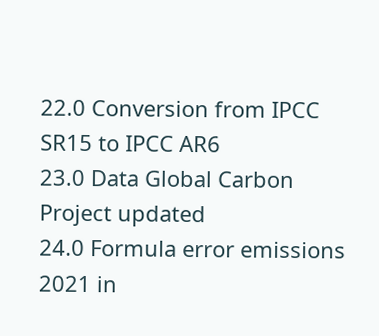22.0 Conversion from IPCC SR15 to IPCC AR6
23.0 Data Global Carbon Project updated
24.0 Formula error emissions 2021 in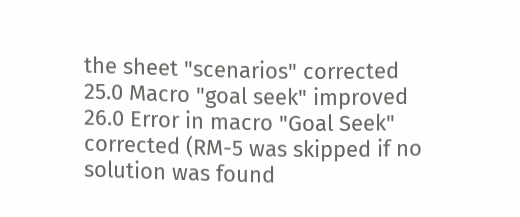the sheet "scenarios" corrected
25.0 Macro "goal seek" improved
26.0 Error in macro "Goal Seek" corrected (RM-5 was skipped if no solution was found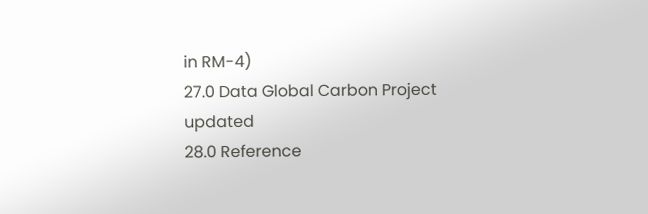in RM-4)
27.0 Data Global Carbon Project updated
28.0 Reference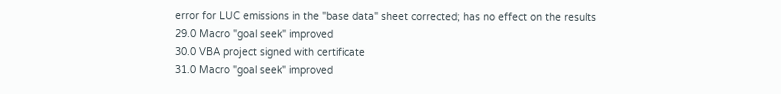error for LUC emissions in the "base data" sheet corrected; has no effect on the results
29.0 Macro "goal seek" improved
30.0 VBA project signed with certificate
31.0 Macro "goal seek" improved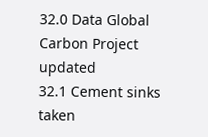32.0 Data Global Carbon Project updated
32.1 Cement sinks taken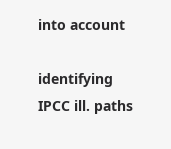into account

identifying IPCC ill. paths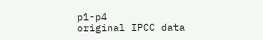p1-p4
original IPCC data